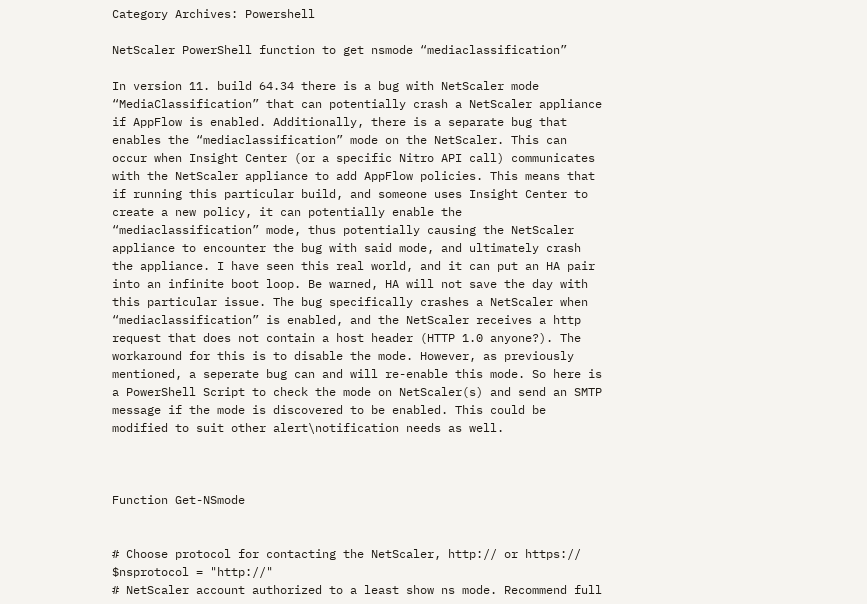Category Archives: Powershell

NetScaler PowerShell function to get nsmode “mediaclassification”

In version 11. build 64.34 there is a bug with NetScaler mode “MediaClassification” that can potentially crash a NetScaler appliance if AppFlow is enabled. Additionally, there is a separate bug that enables the “mediaclassification” mode on the NetScaler. This can occur when Insight Center (or a specific Nitro API call) communicates with the NetScaler appliance to add AppFlow policies. This means that if running this particular build, and someone uses Insight Center to create a new policy, it can potentially enable the “mediaclassification” mode, thus potentially causing the NetScaler appliance to encounter the bug with said mode, and ultimately crash the appliance. I have seen this real world, and it can put an HA pair into an infinite boot loop. Be warned, HA will not save the day with this particular issue. The bug specifically crashes a NetScaler when “mediaclassification” is enabled, and the NetScaler receives a http request that does not contain a host header (HTTP 1.0 anyone?). The workaround for this is to disable the mode. However, as previously mentioned, a seperate bug can and will re-enable this mode. So here is a PowerShell Script to check the mode on NetScaler(s) and send an SMTP message if the mode is discovered to be enabled. This could be modified to suit other alert\notification needs as well.



Function Get-NSmode


# Choose protocol for contacting the NetScaler, http:// or https://
$nsprotocol = "http://"
# NetScaler account authorized to a least show ns mode. Recommend full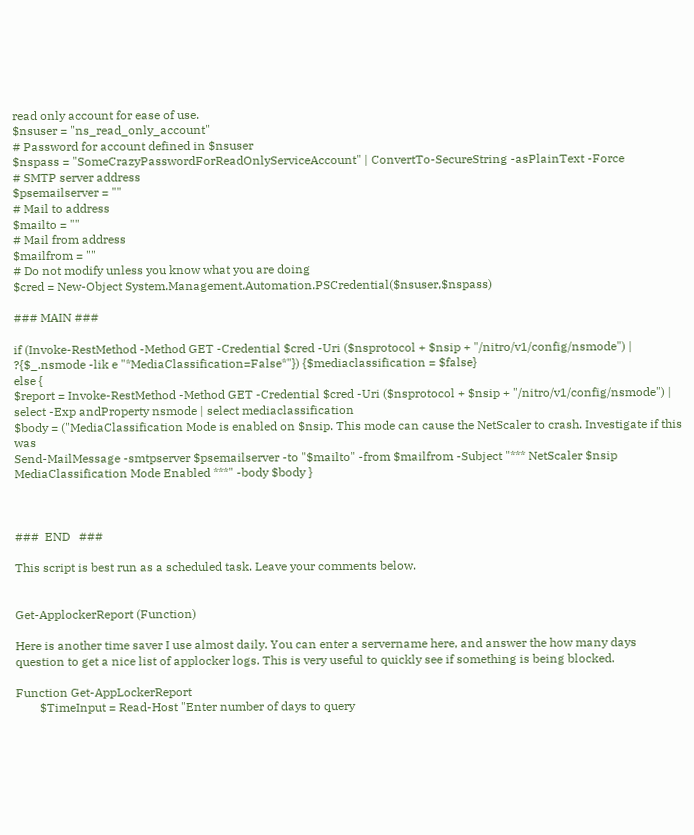read only account for ease of use.
$nsuser = "ns_read_only_account"
# Password for account defined in $nsuser
$nspass = "SomeCrazyPasswordForReadOnlyServiceAccount" | ConvertTo-SecureString -asPlainText -Force
# SMTP server address
$psemailserver = ""
# Mail to address
$mailto = ""
# Mail from address
$mailfrom = ""
# Do not modify unless you know what you are doing
$cred = New-Object System.Management.Automation.PSCredential($nsuser,$nspass)

### MAIN ###

if (Invoke-RestMethod -Method GET -Credential $cred -Uri ($nsprotocol + $nsip + "/nitro/v1/config/nsmode") | ?{$_.nsmode -lik e "*MediaClassification=False*"}) {$mediaclassification = $false}
else {
$report = Invoke-RestMethod -Method GET -Credential $cred -Uri ($nsprotocol + $nsip + "/nitro/v1/config/nsmode") | select -Exp andProperty nsmode | select mediaclassification
$body = ("MediaClassification Mode is enabled on $nsip. This mode can cause the NetScaler to crash. Investigate if this was
Send-MailMessage -smtpserver $psemailserver -to "$mailto" -from $mailfrom -Subject "*** NetScaler $nsip MediaClassification Mode Enabled ***" -body $body }



###  END   ###

This script is best run as a scheduled task. Leave your comments below.


Get-ApplockerReport (Function)

Here is another time saver I use almost daily. You can enter a servername here, and answer the how many days question to get a nice list of applocker logs. This is very useful to quickly see if something is being blocked.

Function Get-AppLockerReport
        $TimeInput = Read-Host "Enter number of days to query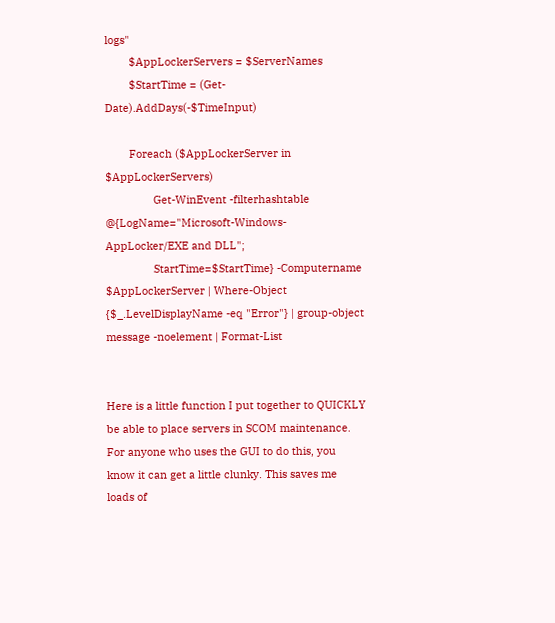logs"
        $AppLockerServers = $ServerNames
        $StartTime = (Get-Date).AddDays(-$TimeInput)

        Foreach ($AppLockerServer in $AppLockerServers)
                Get-WinEvent -filterhashtable @{LogName="Microsoft-Windows-AppLocker/EXE and DLL";
                StartTime=$StartTime} -Computername $AppLockerServer | Where-Object {$_.LevelDisplayName -eq "Error"} | group-object message -noelement | Format-List


Here is a little function I put together to QUICKLY be able to place servers in SCOM maintenance. For anyone who uses the GUI to do this, you know it can get a little clunky. This saves me loads of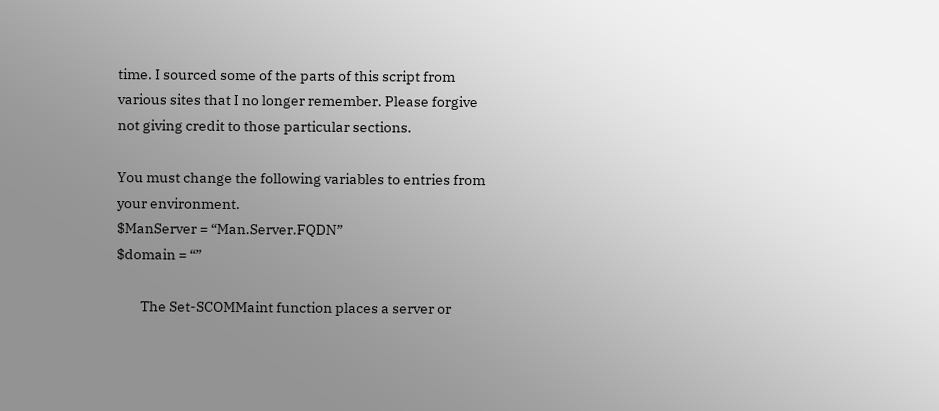time. I sourced some of the parts of this script from various sites that I no longer remember. Please forgive not giving credit to those particular sections.

You must change the following variables to entries from your environment.
$ManServer = “Man.Server.FQDN”
$domain = “”

        The Set-SCOMMaint function places a server or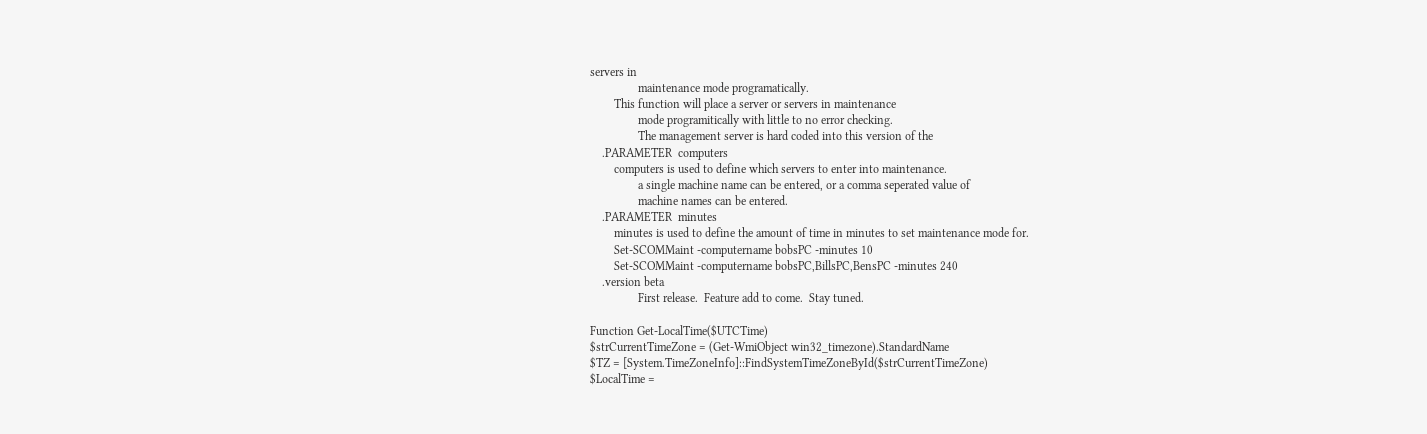servers in
                maintenance mode programatically.
        This function will place a server or servers in maintenance
                mode programitically with little to no error checking.
                The management server is hard coded into this version of the
    .PARAMETER  computers
        computers is used to define which servers to enter into maintenance.
                a single machine name can be entered, or a comma seperated value of
                machine names can be entered.
    .PARAMETER  minutes
        minutes is used to define the amount of time in minutes to set maintenance mode for.
        Set-SCOMMaint -computername bobsPC -minutes 10
        Set-SCOMMaint -computername bobsPC,BillsPC,BensPC -minutes 240
    .version beta
                First release.  Feature add to come.  Stay tuned.

Function Get-LocalTime($UTCTime)
$strCurrentTimeZone = (Get-WmiObject win32_timezone).StandardName
$TZ = [System.TimeZoneInfo]::FindSystemTimeZoneById($strCurrentTimeZone)
$LocalTime =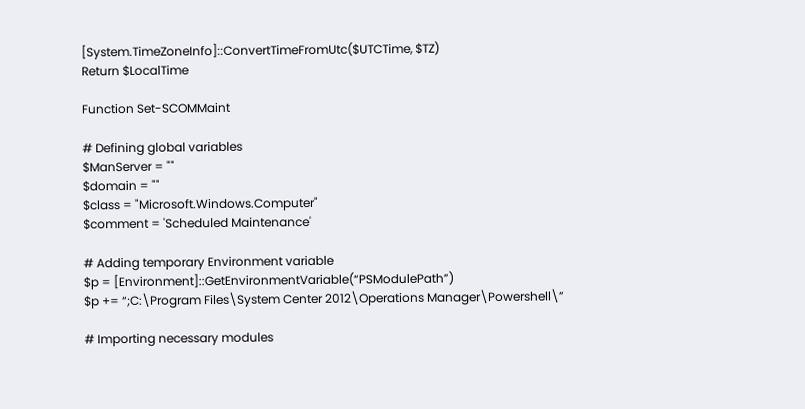[System.TimeZoneInfo]::ConvertTimeFromUtc($UTCTime, $TZ)
Return $LocalTime

Function Set-SCOMMaint

# Defining global variables
$ManServer = ""
$domain = ""
$class = "Microsoft.Windows.Computer"
$comment = 'Scheduled Maintenance'

# Adding temporary Environment variable
$p = [Environment]::GetEnvironmentVariable(“PSModulePath”)
$p += “;C:\Program Files\System Center 2012\Operations Manager\Powershell\”

# Importing necessary modules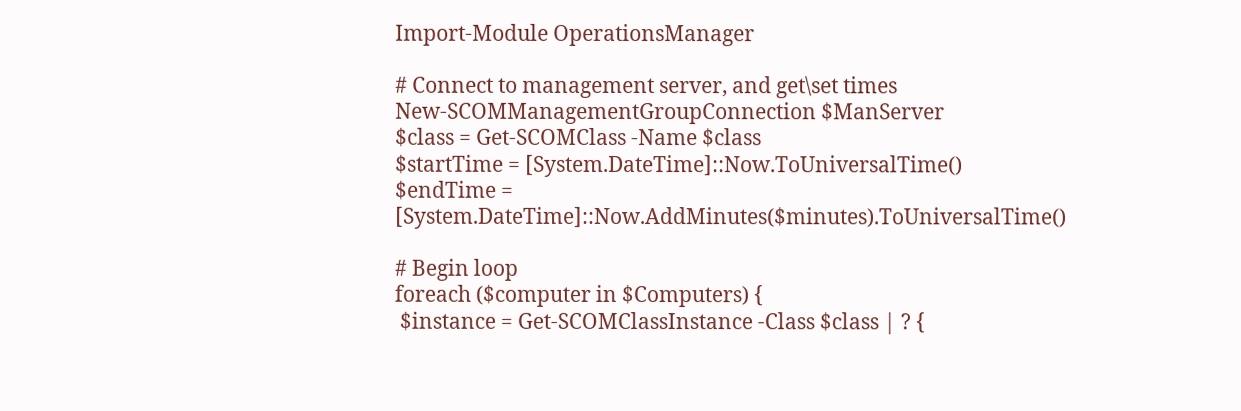Import-Module OperationsManager

# Connect to management server, and get\set times
New-SCOMManagementGroupConnection $ManServer
$class = Get-SCOMClass -Name $class
$startTime = [System.DateTime]::Now.ToUniversalTime()
$endTime = [System.DateTime]::Now.AddMinutes($minutes).ToUniversalTime()

# Begin loop
foreach ($computer in $Computers) {
 $instance = Get-SCOMClassInstance -Class $class | ? {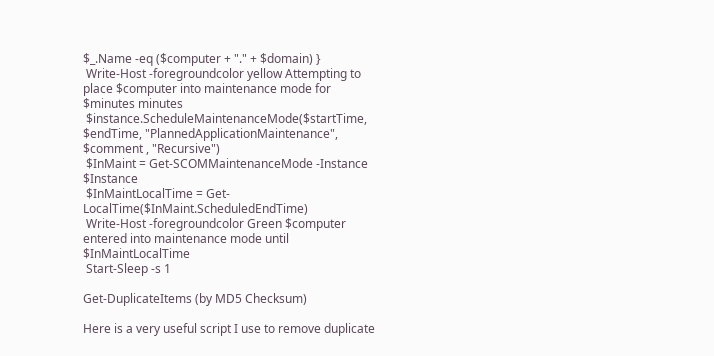$_.Name -eq ($computer + "." + $domain) }
 Write-Host -foregroundcolor yellow Attempting to place $computer into maintenance mode for $minutes minutes
 $instance.ScheduleMaintenanceMode($startTime, $endTime, "PlannedApplicationMaintenance", $comment , "Recursive")
 $InMaint = Get-SCOMMaintenanceMode -Instance $Instance
 $InMaintLocalTime = Get-LocalTime($InMaint.ScheduledEndTime)
 Write-Host -foregroundcolor Green $computer entered into maintenance mode until $InMaintLocalTime
 Start-Sleep -s 1

Get-DuplicateItems (by MD5 Checksum)

Here is a very useful script I use to remove duplicate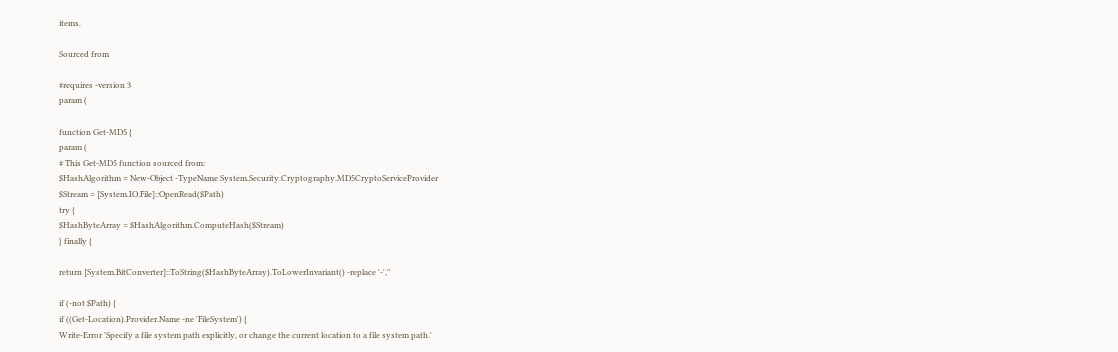items.

Sourced from

#requires -version 3
param (

function Get-MD5 {
param (
# This Get-MD5 function sourced from:
$HashAlgorithm = New-Object -TypeName System.Security.Cryptography.MD5CryptoServiceProvider
$Stream = [System.IO.File]::OpenRead($Path)
try {
$HashByteArray = $HashAlgorithm.ComputeHash($Stream)
} finally {

return [System.BitConverter]::ToString($HashByteArray).ToLowerInvariant() -replace '-',''

if (-not $Path) {
if ((Get-Location).Provider.Name -ne 'FileSystem') {
Write-Error 'Specify a file system path explicitly, or change the current location to a file system path.'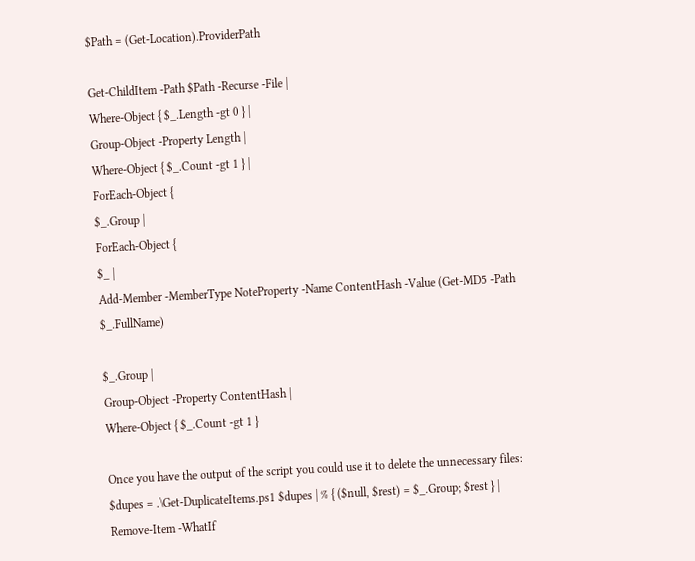$Path = (Get-Location).ProviderPath

Get-ChildItem -Path $Path -Recurse -File |
Where-Object { $_.Length -gt 0 } |
Group-Object -Property Length |
Where-Object { $_.Count -gt 1 } |
ForEach-Object {
$_.Group |
ForEach-Object {
$_ |
Add-Member -MemberType NoteProperty -Name ContentHash -Value (Get-MD5 -Path $_.FullName)

$_.Group |
Group-Object -Property ContentHash |
Where-Object { $_.Count -gt 1 }

Once you have the output of the script you could use it to delete the unnecessary files: $dupes = .\Get-DuplicateItems.ps1 $dupes | % { ($null, $rest) = $_.Group; $rest } | Remove-Item -WhatIf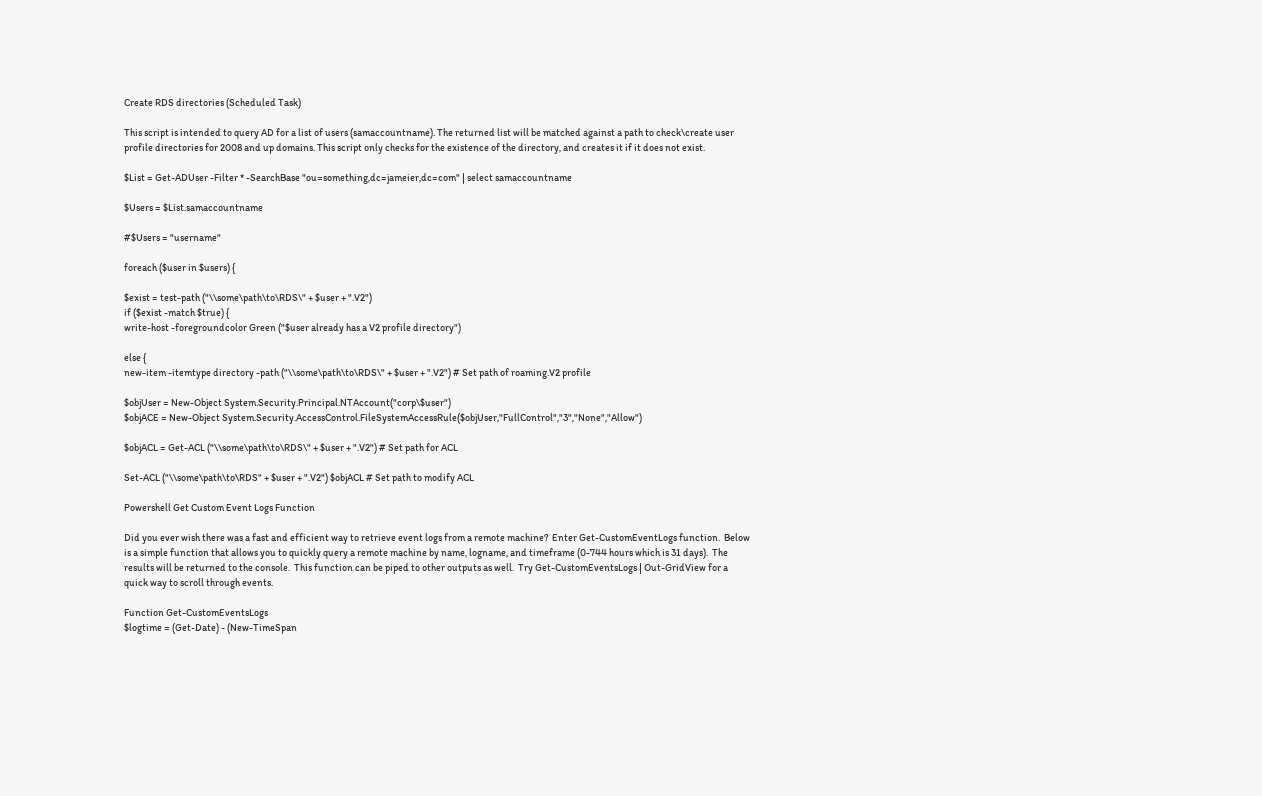Create RDS directories (Scheduled Task)

This script is intended to query AD for a list of users (samaccountname). The returned list will be matched against a path to check\create user profile directories for 2008 and up domains. This script only checks for the existence of the directory, and creates it if it does not exist.

$List = Get-ADUser -Filter * -SearchBase "ou=something,dc=jameier,dc=com" | select samaccountname

$Users = $List.samaccountname

#$Users = "username"

foreach ($user in $users) {

$exist = test-path ("\\some\path\to\RDS\" + $user + ".V2")
if ($exist -match $true) {
write-host -foregroundcolor Green ("$user already has a V2 profile directory")

else {
new-item -itemtype directory -path ("\\some\path\to\RDS\" + $user + ".V2") # Set path of roaming.V2 profile

$objUser = New-Object System.Security.Principal.NTAccount("corp\$user")
$objACE = New-Object System.Security.AccessControl.FileSystemAccessRule($objUser,"FullControl","3","None","Allow")

$objACL = Get-ACL ("\\some\path\to\RDS\" + $user + ".V2") # Set path for ACL

Set-ACL ("\\some\path\to\RDS" + $user + ".V2") $objACL # Set path to modify ACL

Powershell Get Custom Event Logs Function

Did you ever wish there was a fast and efficient way to retrieve event logs from a remote machine?  Enter Get-CustomEventLogs function.  Below is a simple function that allows you to quickly query a remote machine by name, logname, and timeframe (0-744 hours which is 31 days).  The results will be returned to the console.  This function can be piped to other outputs as well.  Try Get-CustomEventsLogs | Out-GridView for a quick way to scroll through events.

Function Get-CustomEventsLogs
$logtime = (Get-Date) - (New-TimeSpan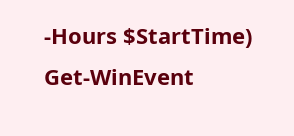-Hours $StartTime)
Get-WinEvent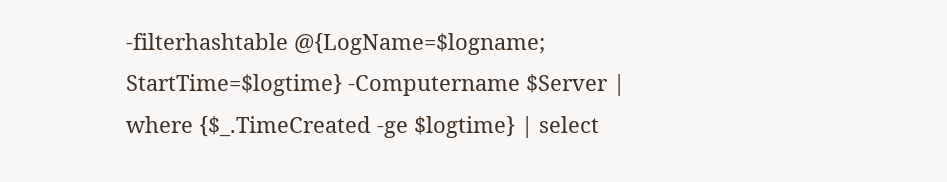-filterhashtable @{LogName=$logname; StartTime=$logtime} -Computername $Server | where {$_.TimeCreated -ge $logtime} | select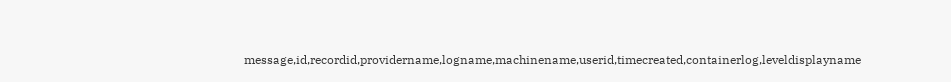message,id,recordid,providername,logname,machinename,userid,timecreated,containerlog,leveldisplayname